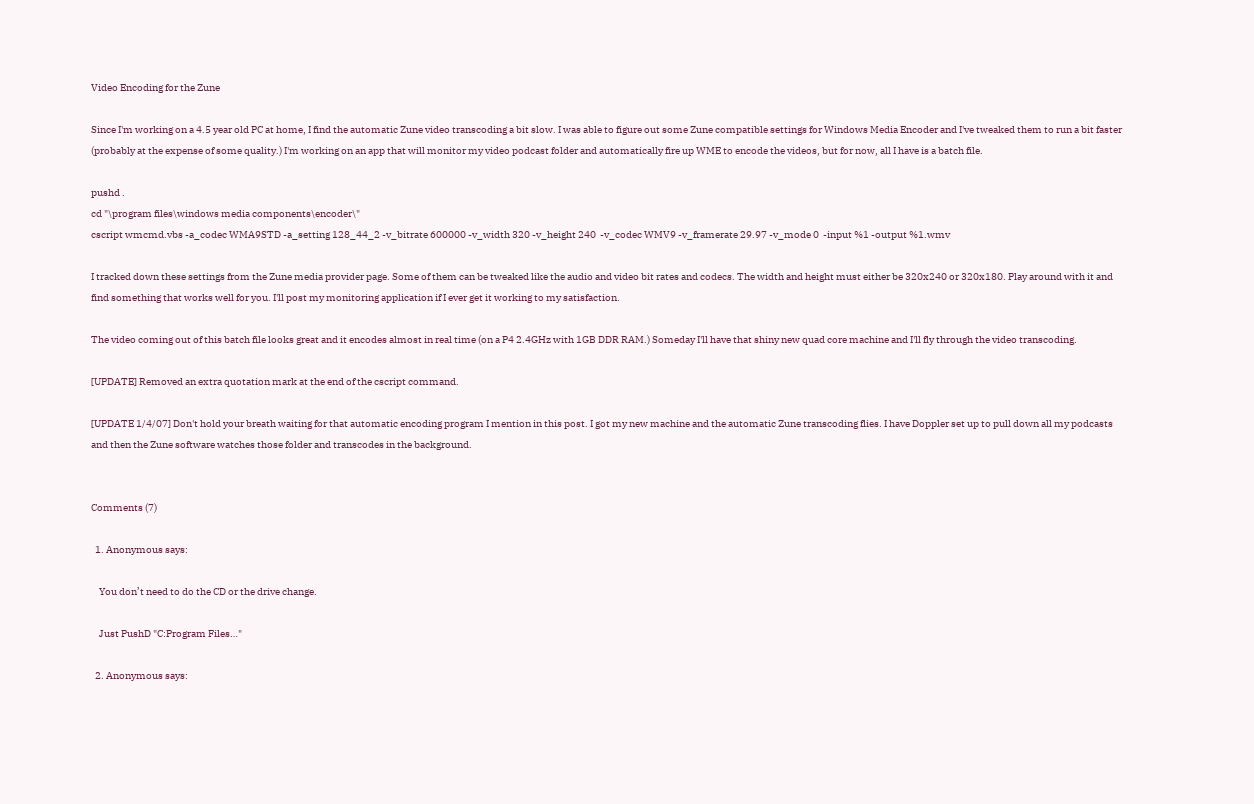Video Encoding for the Zune

Since I'm working on a 4.5 year old PC at home, I find the automatic Zune video transcoding a bit slow. I was able to figure out some Zune compatible settings for Windows Media Encoder and I've tweaked them to run a bit faster (probably at the expense of some quality.) I'm working on an app that will monitor my video podcast folder and automatically fire up WME to encode the videos, but for now, all I have is a batch file.

pushd .
cd "\program files\windows media components\encoder\"
cscript wmcmd.vbs -a_codec WMA9STD -a_setting 128_44_2 -v_bitrate 600000 -v_width 320 -v_height 240  -v_codec WMV9 -v_framerate 29.97 -v_mode 0  -input %1 -output %1.wmv

I tracked down these settings from the Zune media provider page. Some of them can be tweaked like the audio and video bit rates and codecs. The width and height must either be 320x240 or 320x180. Play around with it and find something that works well for you. I'll post my monitoring application if I ever get it working to my satisfaction.

The video coming out of this batch file looks great and it encodes almost in real time (on a P4 2.4GHz with 1GB DDR RAM.) Someday I'll have that shiny new quad core machine and I'll fly through the video transcoding.

[UPDATE] Removed an extra quotation mark at the end of the cscript command.

[UPDATE 1/4/07] Don't hold your breath waiting for that automatic encoding program I mention in this post. I got my new machine and the automatic Zune transcoding flies. I have Doppler set up to pull down all my podcasts and then the Zune software watches those folder and transcodes in the background.


Comments (7)

  1. Anonymous says:

    You don’t need to do the CD or the drive change.

    Just PushD "C:Program Files…"

  2. Anonymous says: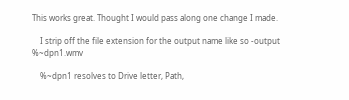This works great. Thought I would pass along one change I made.

    I strip off the file extension for the output name like so -output %~dpn1.wmv

    %~dpn1 resolves to Drive letter, Path,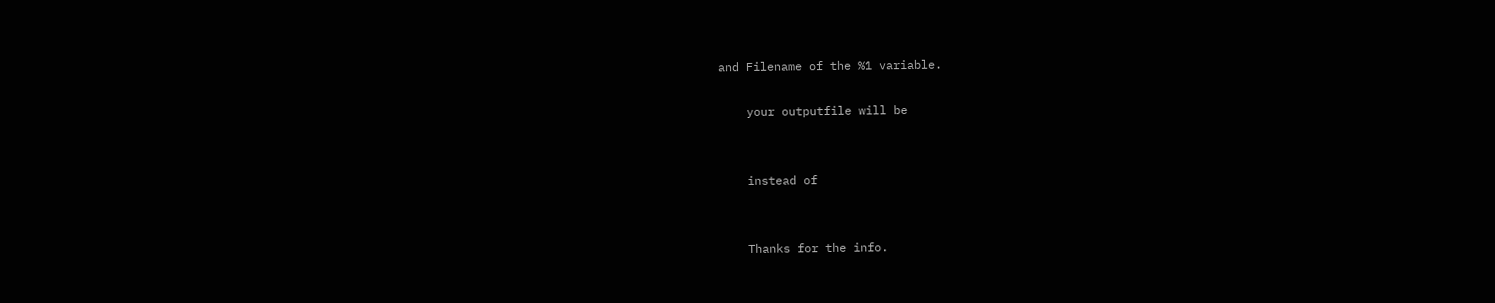and Filename of the %1 variable.

    your outputfile will be


    instead of


    Thanks for the info.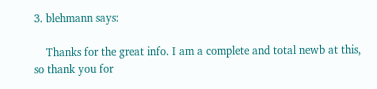3. blehmann says:

    Thanks for the great info. I am a complete and total newb at this, so thank you for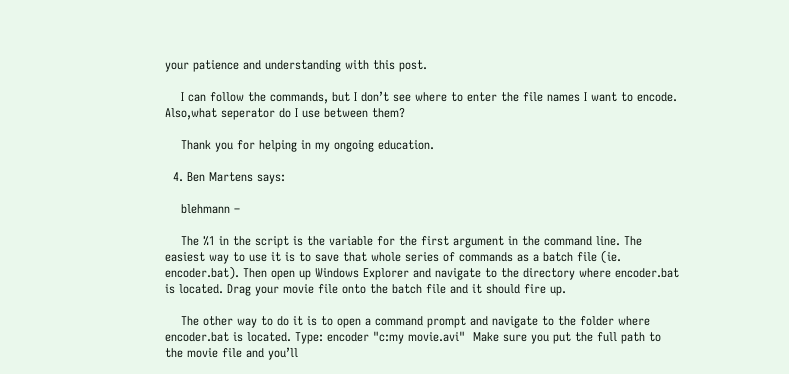your patience and understanding with this post.

    I can follow the commands, but I don’t see where to enter the file names I want to encode. Also,what seperator do I use between them?

    Thank you for helping in my ongoing education.

  4. Ben Martens says:

    blehmann –

    The %1 in the script is the variable for the first argument in the command line. The easiest way to use it is to save that whole series of commands as a batch file (ie. encoder.bat). Then open up Windows Explorer and navigate to the directory where encoder.bat is located. Drag your movie file onto the batch file and it should fire up.

    The other way to do it is to open a command prompt and navigate to the folder where encoder.bat is located. Type: encoder "c:my movie.avi"  Make sure you put the full path to the movie file and you’ll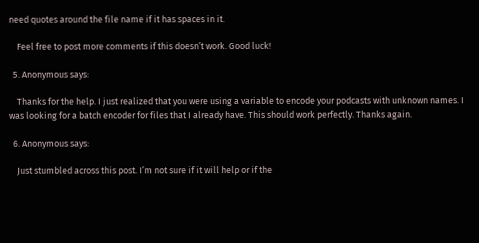need quotes around the file name if it has spaces in it.

    Feel free to post more comments if this doesn’t work. Good luck!

  5. Anonymous says:

    Thanks for the help. I just realized that you were using a variable to encode your podcasts with unknown names. I was looking for a batch encoder for files that I already have. This should work perfectly. Thanks again.

  6. Anonymous says:

    Just stumbled across this post. I’m not sure if it will help or if the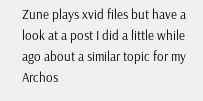Zune plays xvid files but have a look at a post I did a little while ago about a similar topic for my Archos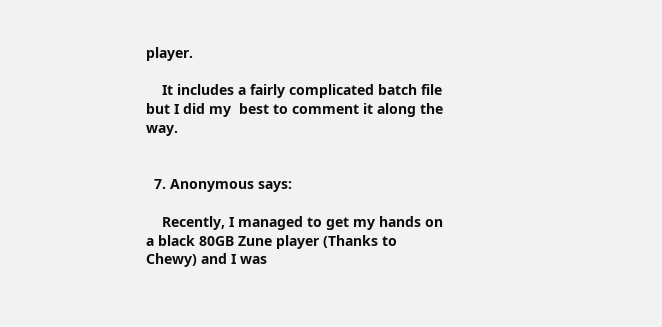player.

    It includes a fairly complicated batch file but I did my  best to comment it along the way.


  7. Anonymous says:

    Recently, I managed to get my hands on a black 80GB Zune player (Thanks to Chewy) and I was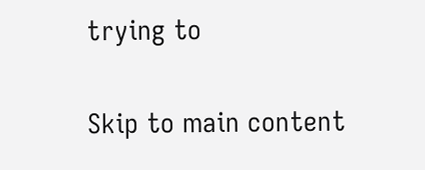trying to

Skip to main content